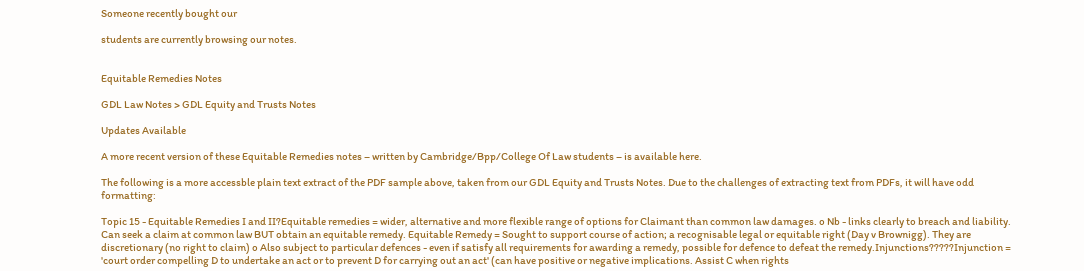Someone recently bought our

students are currently browsing our notes.


Equitable Remedies Notes

GDL Law Notes > GDL Equity and Trusts Notes

Updates Available

A more recent version of these Equitable Remedies notes – written by Cambridge/Bpp/College Of Law students – is available here.

The following is a more accessble plain text extract of the PDF sample above, taken from our GDL Equity and Trusts Notes. Due to the challenges of extracting text from PDFs, it will have odd formatting:

Topic 15 - Equitable Remedies I and II?Equitable remedies = wider, alternative and more flexible range of options for Claimant than common law damages. o Nb - links clearly to breach and liability. Can seek a claim at common law BUT obtain an equitable remedy. Equitable Remedy = Sought to support course of action; a recognisable legal or equitable right (Day v Brownigg). They are discretionary (no right to claim) o Also subject to particular defences - even if satisfy all requirements for awarding a remedy, possible for defence to defeat the remedy.Injunctions?????Injunction = 'court order compelling D to undertake an act or to prevent D for carrying out an act' (can have positive or negative implications. Assist C when rights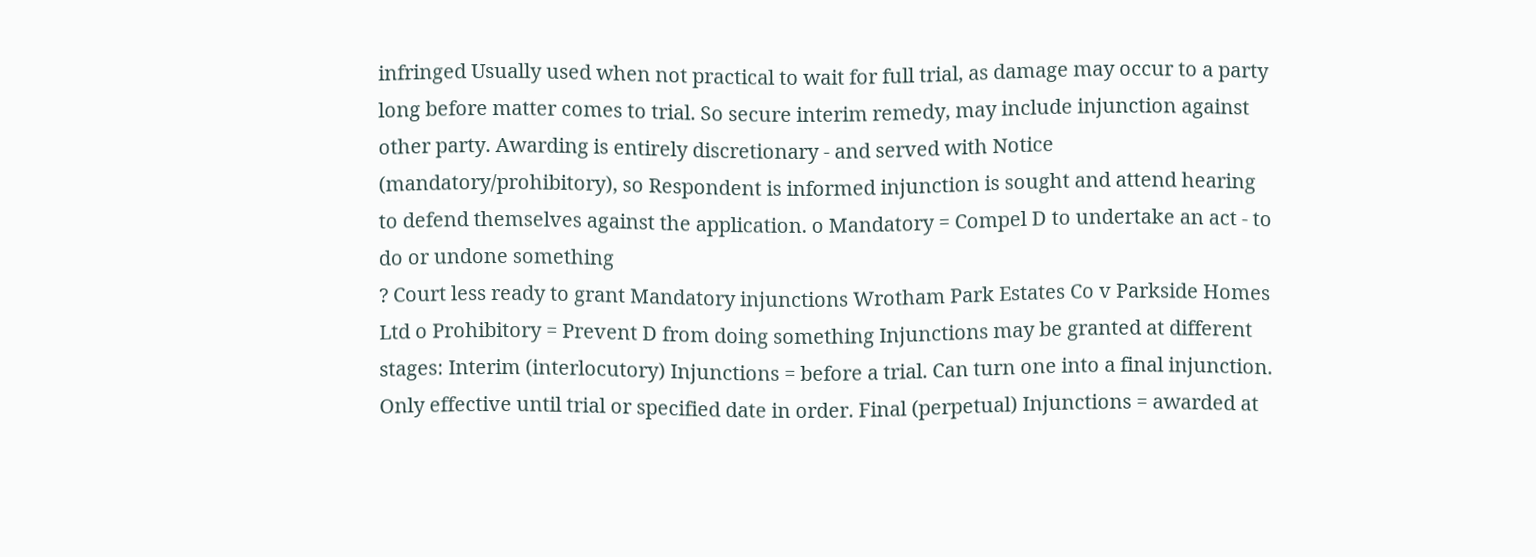infringed Usually used when not practical to wait for full trial, as damage may occur to a party long before matter comes to trial. So secure interim remedy, may include injunction against other party. Awarding is entirely discretionary - and served with Notice (mandatory/prohibitory), so Respondent is informed injunction is sought and attend hearing to defend themselves against the application. o Mandatory = Compel D to undertake an act - to do or undone something
? Court less ready to grant Mandatory injunctions Wrotham Park Estates Co v Parkside Homes Ltd o Prohibitory = Prevent D from doing something Injunctions may be granted at different stages: Interim (interlocutory) Injunctions = before a trial. Can turn one into a final injunction. Only effective until trial or specified date in order. Final (perpetual) Injunctions = awarded at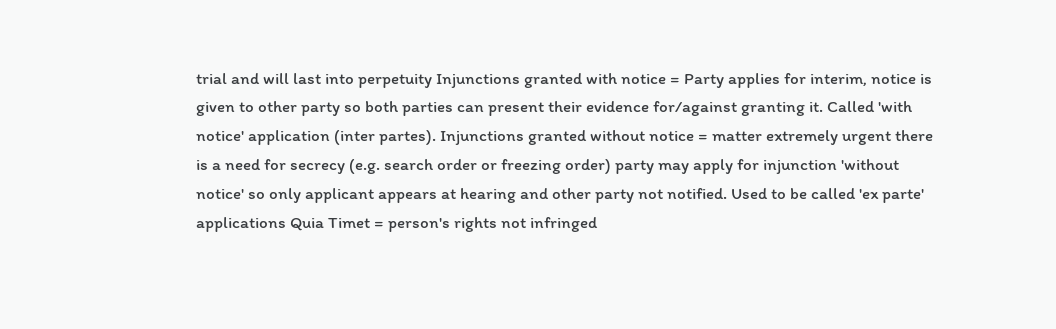trial and will last into perpetuity Injunctions granted with notice = Party applies for interim, notice is given to other party so both parties can present their evidence for/against granting it. Called 'with notice' application (inter partes). Injunctions granted without notice = matter extremely urgent there is a need for secrecy (e.g. search order or freezing order) party may apply for injunction 'without notice' so only applicant appears at hearing and other party not notified. Used to be called 'ex parte' applications Quia Timet = person's rights not infringed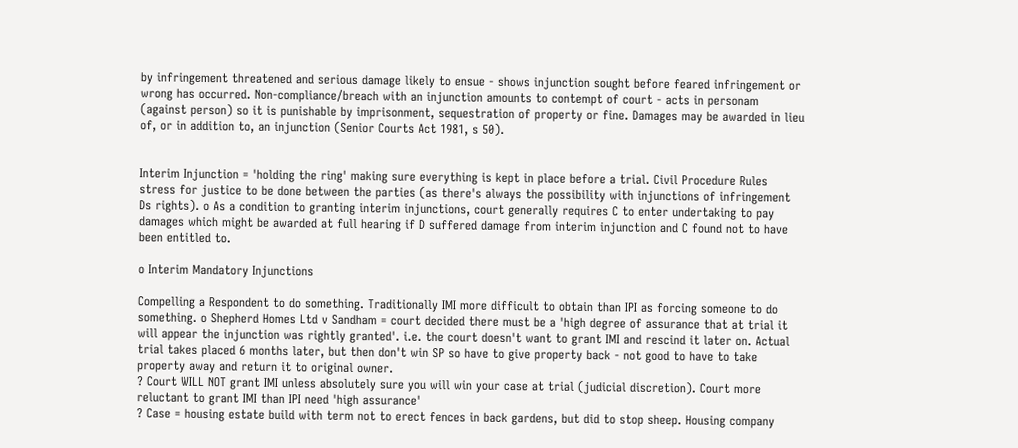by infringement threatened and serious damage likely to ensue - shows injunction sought before feared infringement or wrong has occurred. Non-compliance/breach with an injunction amounts to contempt of court - acts in personam (against person) so it is punishable by imprisonment, sequestration of property or fine. Damages may be awarded in lieu of, or in addition to, an injunction (Senior Courts Act 1981, s 50).


Interim Injunction = 'holding the ring' making sure everything is kept in place before a trial. Civil Procedure Rules stress for justice to be done between the parties (as there's always the possibility with injunctions of infringement Ds rights). o As a condition to granting interim injunctions, court generally requires C to enter undertaking to pay damages which might be awarded at full hearing if D suffered damage from interim injunction and C found not to have been entitled to.

o Interim Mandatory Injunctions

Compelling a Respondent to do something. Traditionally IMI more difficult to obtain than IPI as forcing someone to do something. o Shepherd Homes Ltd v Sandham = court decided there must be a 'high degree of assurance that at trial it will appear the injunction was rightly granted'. i.e. the court doesn't want to grant IMI and rescind it later on. Actual trial takes placed 6 months later, but then don't win SP so have to give property back - not good to have to take property away and return it to original owner.
? Court WILL NOT grant IMI unless absolutely sure you will win your case at trial (judicial discretion). Court more reluctant to grant IMI than IPI need 'high assurance'
? Case = housing estate build with term not to erect fences in back gardens, but did to stop sheep. Housing company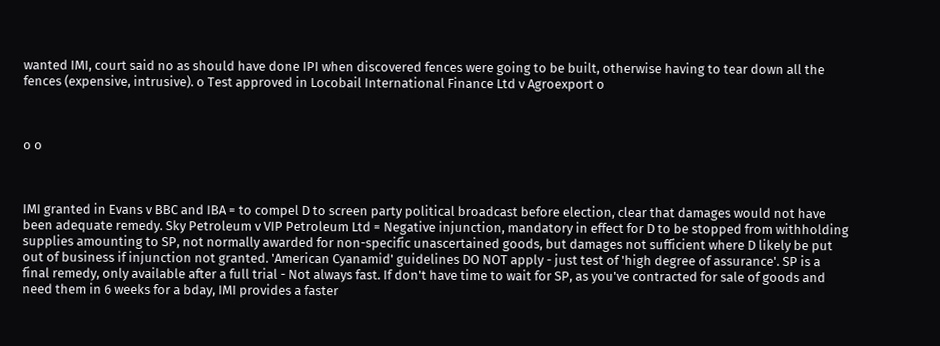wanted IMI, court said no as should have done IPI when discovered fences were going to be built, otherwise having to tear down all the fences (expensive, intrusive). o Test approved in Locobail International Finance Ltd v Agroexport o



o o



IMI granted in Evans v BBC and IBA = to compel D to screen party political broadcast before election, clear that damages would not have been adequate remedy. Sky Petroleum v VIP Petroleum Ltd = Negative injunction, mandatory in effect for D to be stopped from withholding supplies amounting to SP, not normally awarded for non-specific unascertained goods, but damages not sufficient where D likely be put out of business if injunction not granted. 'American Cyanamid' guidelines DO NOT apply - just test of 'high degree of assurance'. SP is a final remedy, only available after a full trial - Not always fast. If don't have time to wait for SP, as you've contracted for sale of goods and need them in 6 weeks for a bday, IMI provides a faster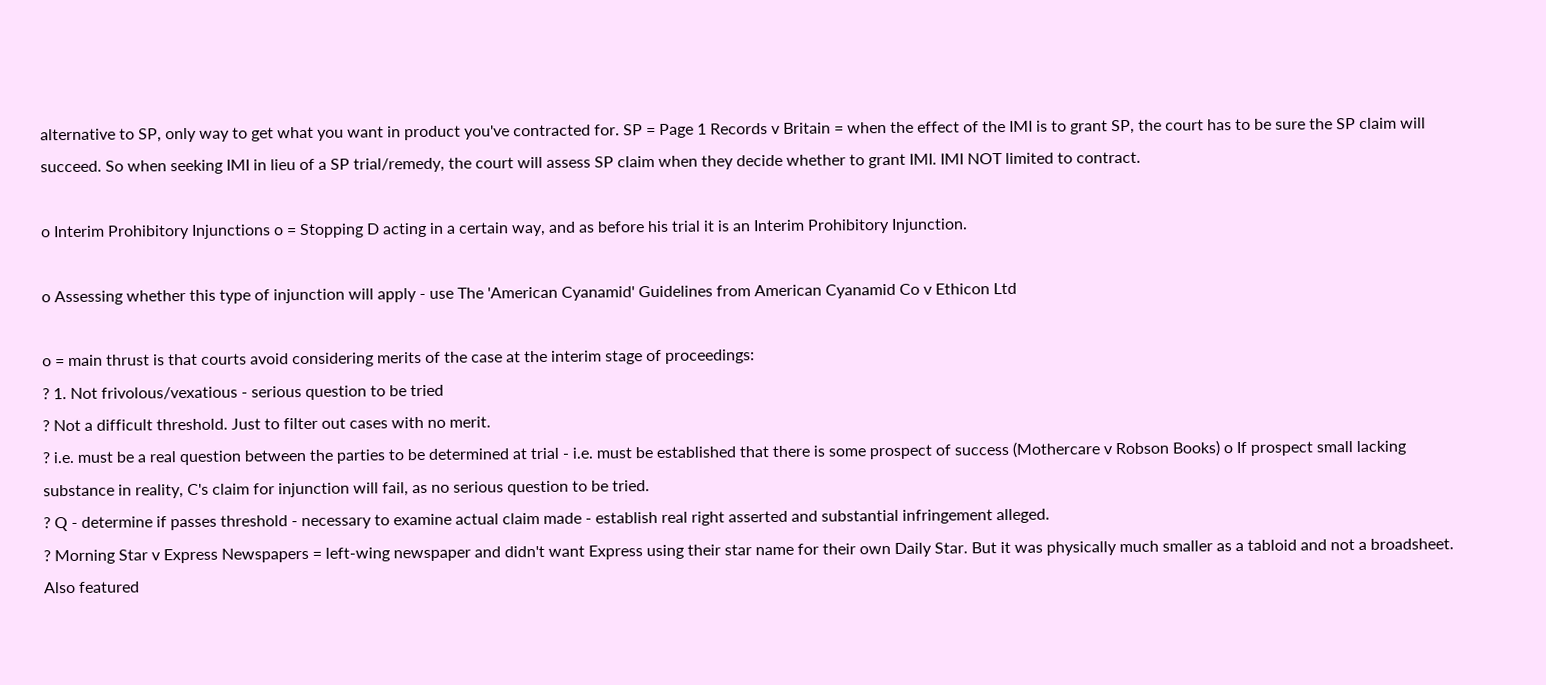alternative to SP, only way to get what you want in product you've contracted for. SP = Page 1 Records v Britain = when the effect of the IMI is to grant SP, the court has to be sure the SP claim will succeed. So when seeking IMI in lieu of a SP trial/remedy, the court will assess SP claim when they decide whether to grant IMI. IMI NOT limited to contract.

o Interim Prohibitory Injunctions o = Stopping D acting in a certain way, and as before his trial it is an Interim Prohibitory Injunction.

o Assessing whether this type of injunction will apply - use The 'American Cyanamid' Guidelines from American Cyanamid Co v Ethicon Ltd

o = main thrust is that courts avoid considering merits of the case at the interim stage of proceedings:
? 1. Not frivolous/vexatious - serious question to be tried
? Not a difficult threshold. Just to filter out cases with no merit.
? i.e. must be a real question between the parties to be determined at trial - i.e. must be established that there is some prospect of success (Mothercare v Robson Books) o If prospect small lacking substance in reality, C's claim for injunction will fail, as no serious question to be tried.
? Q - determine if passes threshold - necessary to examine actual claim made - establish real right asserted and substantial infringement alleged.
? Morning Star v Express Newspapers = left-wing newspaper and didn't want Express using their star name for their own Daily Star. But it was physically much smaller as a tabloid and not a broadsheet. Also featured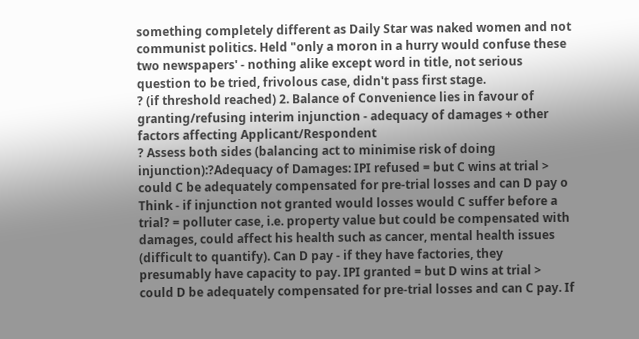something completely different as Daily Star was naked women and not communist politics. Held "only a moron in a hurry would confuse these two newspapers' - nothing alike except word in title, not serious question to be tried, frivolous case, didn't pass first stage.
? (if threshold reached) 2. Balance of Convenience lies in favour of granting/refusing interim injunction - adequacy of damages + other factors affecting Applicant/Respondent
? Assess both sides (balancing act to minimise risk of doing injunction):?Adequacy of Damages: IPI refused = but C wins at trial > could C be adequately compensated for pre-trial losses and can D pay o Think - if injunction not granted would losses would C suffer before a trial? = polluter case, i.e. property value but could be compensated with damages, could affect his health such as cancer, mental health issues (difficult to quantify). Can D pay - if they have factories, they presumably have capacity to pay. IPI granted = but D wins at trial > could D be adequately compensated for pre-trial losses and can C pay. If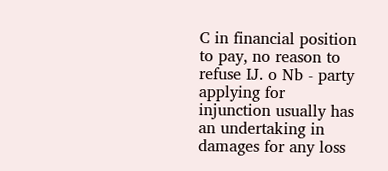C in financial position to pay, no reason to refuse IJ. o Nb - party applying for injunction usually has an undertaking in damages for any loss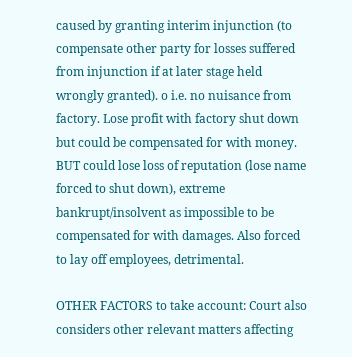caused by granting interim injunction (to compensate other party for losses suffered from injunction if at later stage held wrongly granted). o i.e. no nuisance from factory. Lose profit with factory shut down but could be compensated for with money. BUT could lose loss of reputation (lose name forced to shut down), extreme bankrupt/insolvent as impossible to be compensated for with damages. Also forced to lay off employees, detrimental.

OTHER FACTORS to take account: Court also considers other relevant matters affecting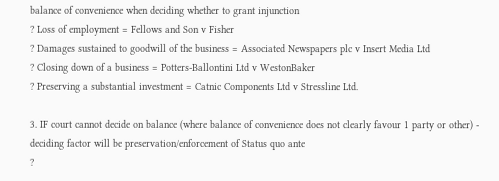balance of convenience when deciding whether to grant injunction
? Loss of employment = Fellows and Son v Fisher
? Damages sustained to goodwill of the business = Associated Newspapers plc v Insert Media Ltd
? Closing down of a business = Potters-Ballontini Ltd v WestonBaker
? Preserving a substantial investment = Catnic Components Ltd v Stressline Ltd.

3. IF court cannot decide on balance (where balance of convenience does not clearly favour 1 party or other) - deciding factor will be preservation/enforcement of Status quo ante
?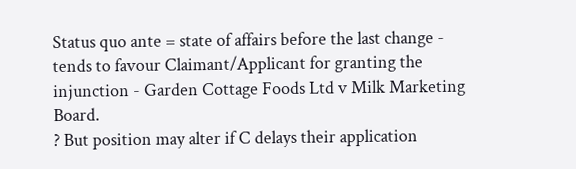Status quo ante = state of affairs before the last change - tends to favour Claimant/Applicant for granting the injunction - Garden Cottage Foods Ltd v Milk Marketing Board.
? But position may alter if C delays their application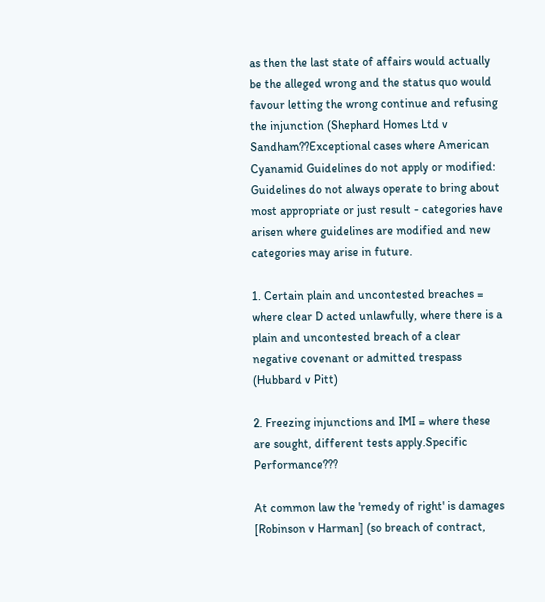as then the last state of affairs would actually be the alleged wrong and the status quo would favour letting the wrong continue and refusing the injunction (Shephard Homes Ltd v Sandham??Exceptional cases where American Cyanamid Guidelines do not apply or modified: Guidelines do not always operate to bring about most appropriate or just result - categories have arisen where guidelines are modified and new categories may arise in future.

1. Certain plain and uncontested breaches = where clear D acted unlawfully, where there is a plain and uncontested breach of a clear negative covenant or admitted trespass (Hubbard v Pitt)

2. Freezing injunctions and IMI = where these are sought, different tests apply.Specific Performance???

At common law the 'remedy of right' is damages [Robinson v Harman] (so breach of contract,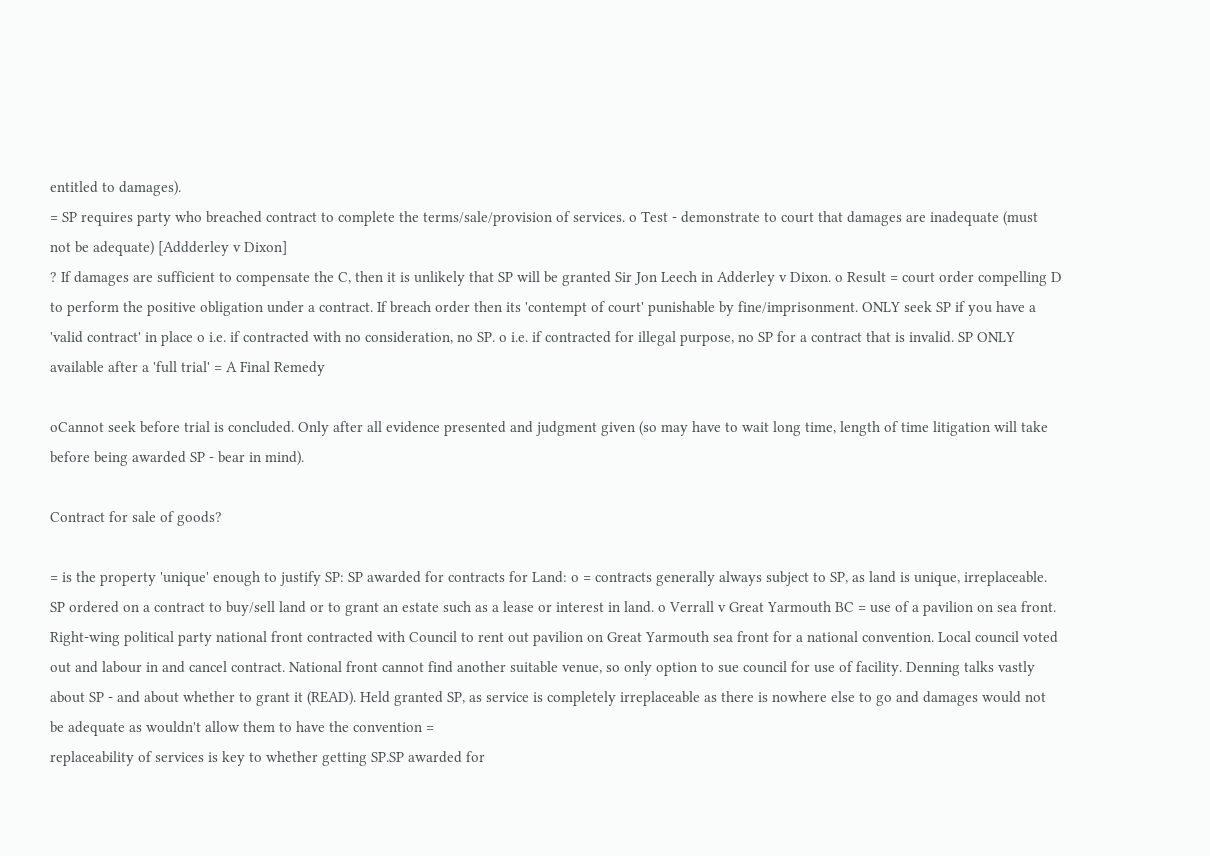entitled to damages).
= SP requires party who breached contract to complete the terms/sale/provision of services. o Test - demonstrate to court that damages are inadequate (must not be adequate) [Addderley v Dixon]
? If damages are sufficient to compensate the C, then it is unlikely that SP will be granted Sir Jon Leech in Adderley v Dixon. o Result = court order compelling D to perform the positive obligation under a contract. If breach order then its 'contempt of court' punishable by fine/imprisonment. ONLY seek SP if you have a 'valid contract' in place o i.e. if contracted with no consideration, no SP. o i.e. if contracted for illegal purpose, no SP for a contract that is invalid. SP ONLY available after a 'full trial' = A Final Remedy

oCannot seek before trial is concluded. Only after all evidence presented and judgment given (so may have to wait long time, length of time litigation will take before being awarded SP - bear in mind).

Contract for sale of goods?

= is the property 'unique' enough to justify SP: SP awarded for contracts for Land: o = contracts generally always subject to SP, as land is unique, irreplaceable. SP ordered on a contract to buy/sell land or to grant an estate such as a lease or interest in land. o Verrall v Great Yarmouth BC = use of a pavilion on sea front. Right-wing political party national front contracted with Council to rent out pavilion on Great Yarmouth sea front for a national convention. Local council voted out and labour in and cancel contract. National front cannot find another suitable venue, so only option to sue council for use of facility. Denning talks vastly about SP - and about whether to grant it (READ). Held granted SP, as service is completely irreplaceable as there is nowhere else to go and damages would not be adequate as wouldn't allow them to have the convention =
replaceability of services is key to whether getting SP.SP awarded for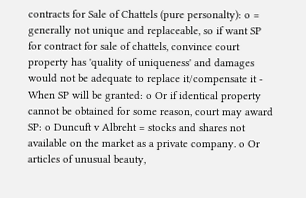contracts for Sale of Chattels (pure personalty): o = generally not unique and replaceable, so if want SP for contract for sale of chattels, convince court property has 'quality of uniqueness' and damages would not be adequate to replace it/compensate it - When SP will be granted: o Or if identical property cannot be obtained for some reason, court may award SP: o Duncuft v Albreht = stocks and shares not available on the market as a private company. o Or articles of unusual beauty,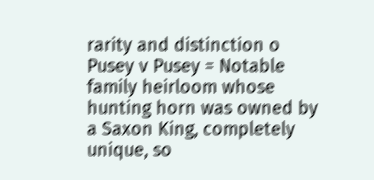rarity and distinction o Pusey v Pusey = Notable family heirloom whose hunting horn was owned by a Saxon King, completely unique, so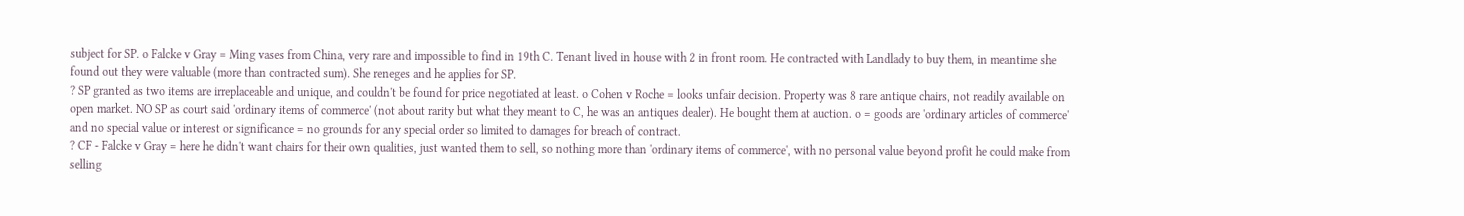subject for SP. o Falcke v Gray = Ming vases from China, very rare and impossible to find in 19th C. Tenant lived in house with 2 in front room. He contracted with Landlady to buy them, in meantime she found out they were valuable (more than contracted sum). She reneges and he applies for SP.
? SP granted as two items are irreplaceable and unique, and couldn't be found for price negotiated at least. o Cohen v Roche = looks unfair decision. Property was 8 rare antique chairs, not readily available on open market. NO SP as court said 'ordinary items of commerce' (not about rarity but what they meant to C, he was an antiques dealer). He bought them at auction. o = goods are 'ordinary articles of commerce' and no special value or interest or significance = no grounds for any special order so limited to damages for breach of contract.
? CF - Falcke v Gray = here he didn't want chairs for their own qualities, just wanted them to sell, so nothing more than 'ordinary items of commerce', with no personal value beyond profit he could make from selling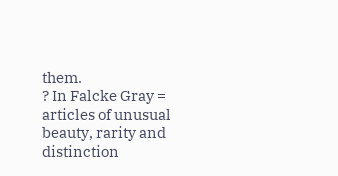them.
? In Falcke Gray = articles of unusual beauty, rarity and distinction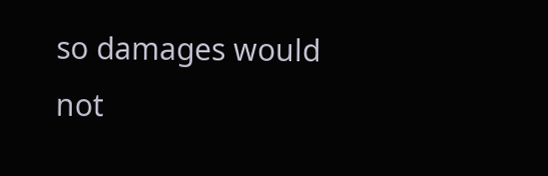so damages would not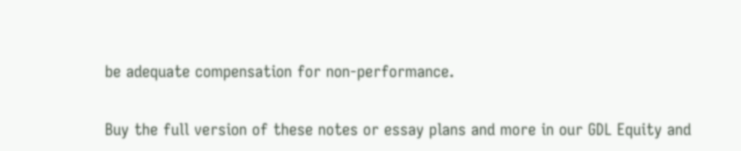be adequate compensation for non-performance.

Buy the full version of these notes or essay plans and more in our GDL Equity and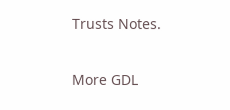Trusts Notes.

More GDL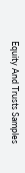Equity And Trusts Samples